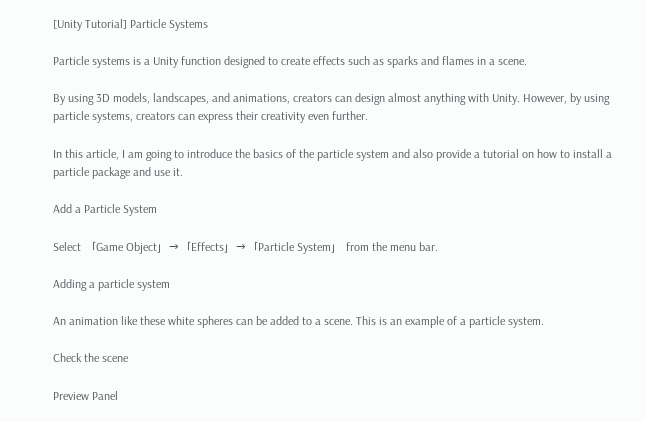[Unity Tutorial] Particle Systems

Particle systems is a Unity function designed to create effects such as sparks and flames in a scene.

By using 3D models, landscapes, and animations, creators can design almost anything with Unity. However, by using particle systems, creators can express their creativity even further.

In this article, I am going to introduce the basics of the particle system and also provide a tutorial on how to install a particle package and use it.

Add a Particle System

Select 「Game Object」→「Effects」→「Particle System」 from the menu bar.

Adding a particle system

An animation like these white spheres can be added to a scene. This is an example of a particle system.

Check the scene

Preview Panel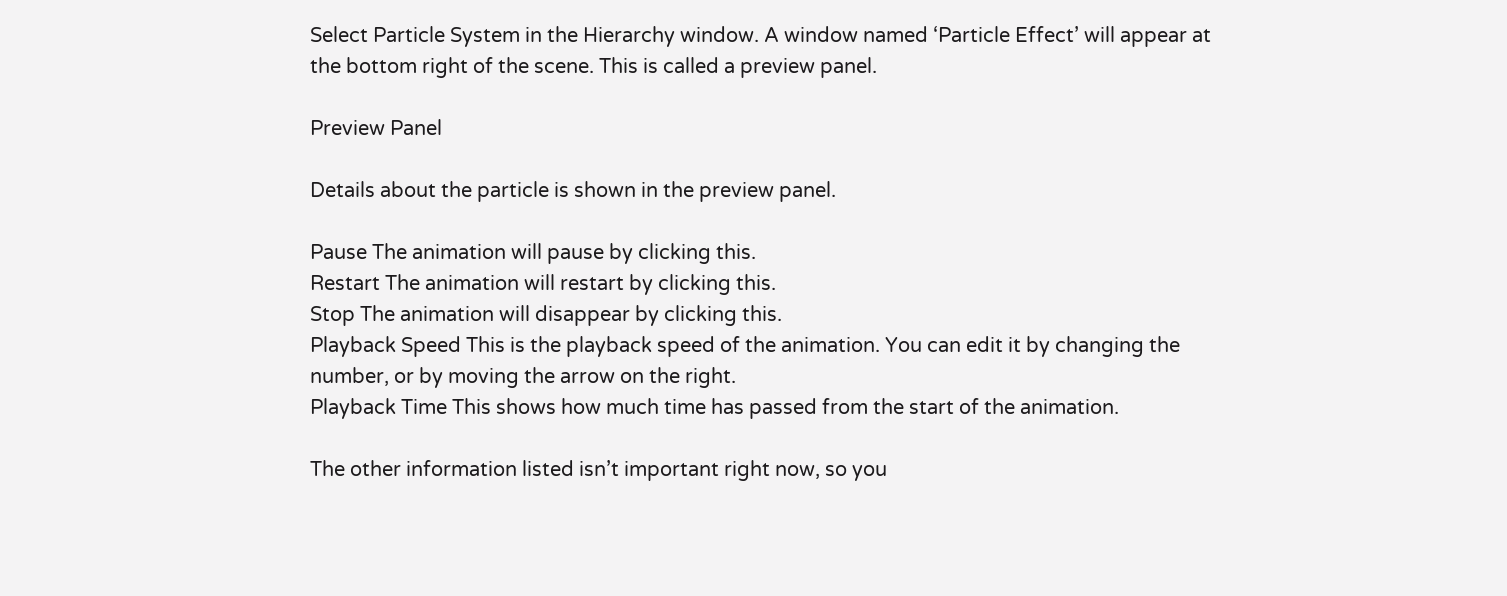Select Particle System in the Hierarchy window. A window named ‘Particle Effect’ will appear at the bottom right of the scene. This is called a preview panel.

Preview Panel

Details about the particle is shown in the preview panel.

Pause The animation will pause by clicking this.
Restart The animation will restart by clicking this.
Stop The animation will disappear by clicking this.
Playback Speed This is the playback speed of the animation. You can edit it by changing the number, or by moving the arrow on the right.
Playback Time This shows how much time has passed from the start of the animation.

The other information listed isn’t important right now, so you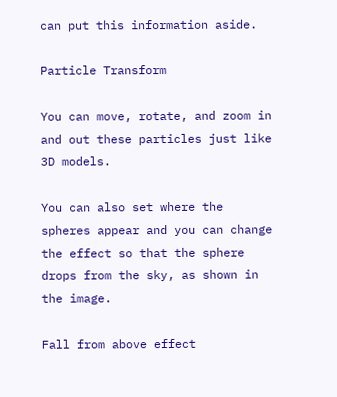can put this information aside.

Particle Transform

You can move, rotate, and zoom in and out these particles just like 3D models.

You can also set where the spheres appear and you can change the effect so that the sphere drops from the sky, as shown in the image.

Fall from above effect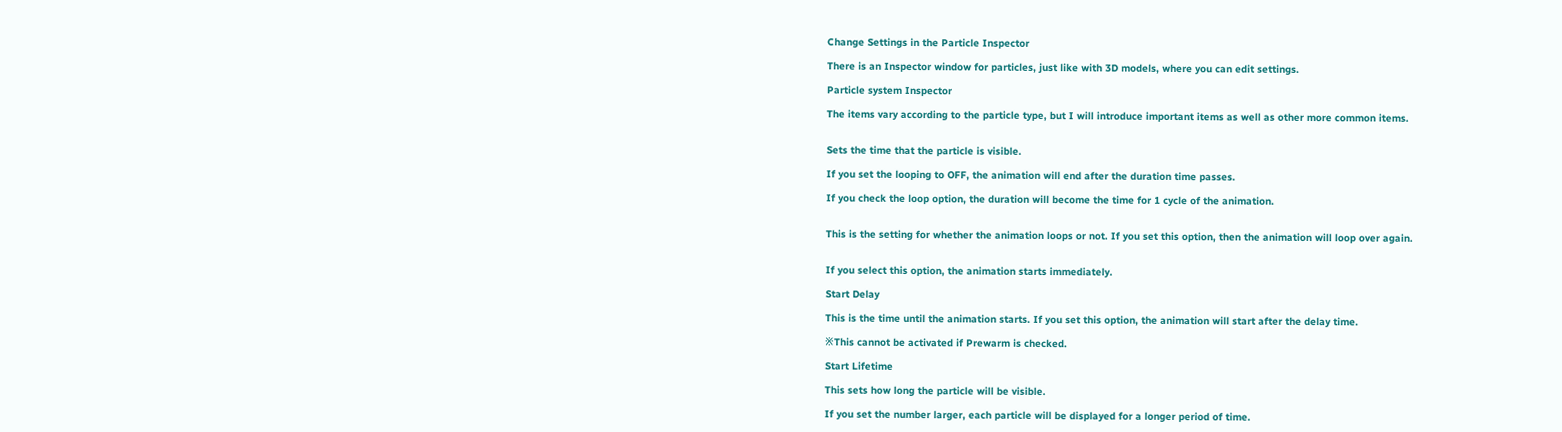Change Settings in the Particle Inspector

There is an Inspector window for particles, just like with 3D models, where you can edit settings.

Particle system Inspector

The items vary according to the particle type, but I will introduce important items as well as other more common items.


Sets the time that the particle is visible.

If you set the looping to OFF, the animation will end after the duration time passes.

If you check the loop option, the duration will become the time for 1 cycle of the animation.


This is the setting for whether the animation loops or not. If you set this option, then the animation will loop over again.


If you select this option, the animation starts immediately.

Start Delay

This is the time until the animation starts. If you set this option, the animation will start after the delay time.

※This cannot be activated if Prewarm is checked.

Start Lifetime

This sets how long the particle will be visible.

If you set the number larger, each particle will be displayed for a longer period of time.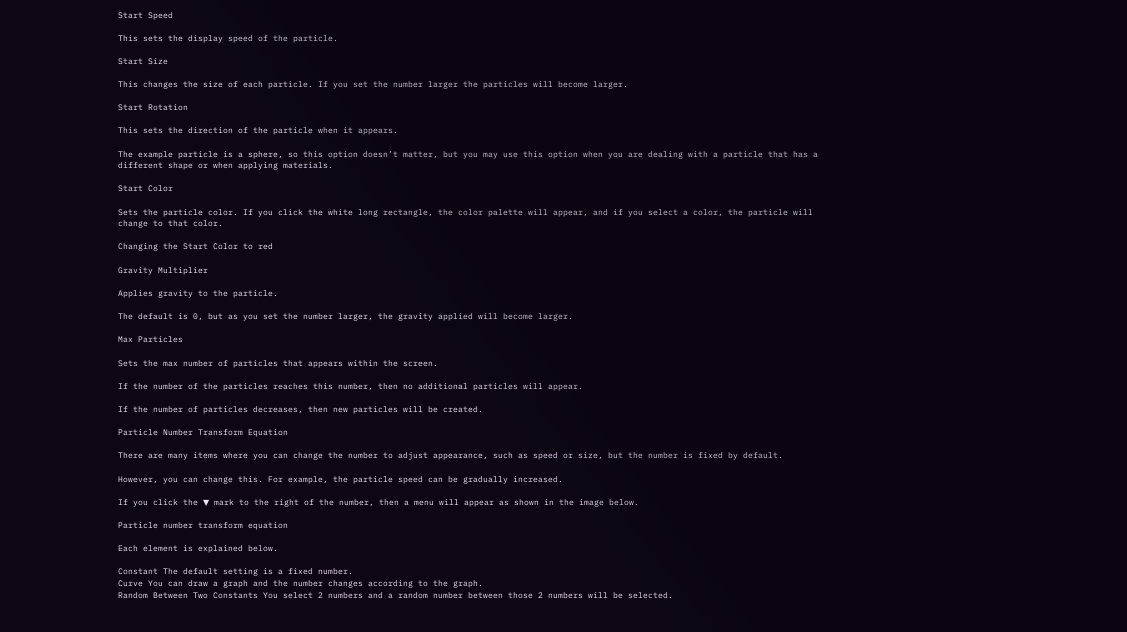Start Speed

This sets the display speed of the particle.

Start Size

This changes the size of each particle. If you set the number larger the particles will become larger.

Start Rotation

This sets the direction of the particle when it appears.

The example particle is a sphere, so this option doesn’t matter, but you may use this option when you are dealing with a particle that has a different shape or when applying materials.

Start Color

Sets the particle color. If you click the white long rectangle, the color palette will appear, and if you select a color, the particle will change to that color.

Changing the Start Color to red

Gravity Multiplier

Applies gravity to the particle.

The default is 0, but as you set the number larger, the gravity applied will become larger.

Max Particles

Sets the max number of particles that appears within the screen.

If the number of the particles reaches this number, then no additional particles will appear.

If the number of particles decreases, then new particles will be created.

Particle Number Transform Equation

There are many items where you can change the number to adjust appearance, such as speed or size, but the number is fixed by default.

However, you can change this. For example, the particle speed can be gradually increased.

If you click the ▼ mark to the right of the number, then a menu will appear as shown in the image below.

Particle number transform equation

Each element is explained below.

Constant The default setting is a fixed number.
Curve You can draw a graph and the number changes according to the graph.
Random Between Two Constants You select 2 numbers and a random number between those 2 numbers will be selected.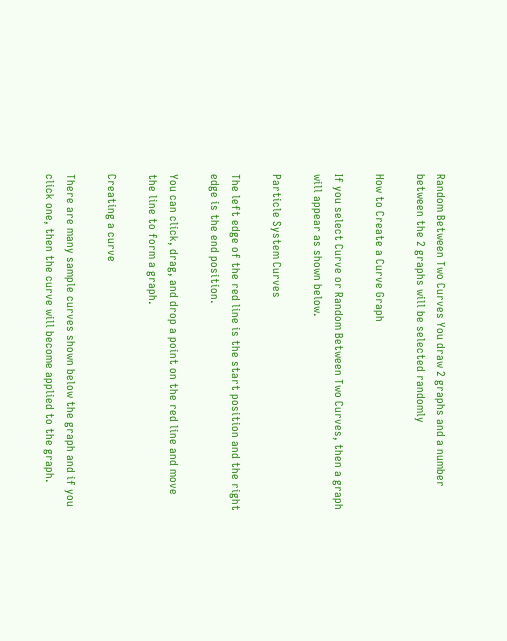Random Between Two Curves You draw 2 graphs and a number between the 2 graphs will be selected randomly

How to Create a Curve Graph

If you select Curve or Random Between Two Curves, then a graph will appear as shown below.

Particle System Curves

The left edge of the red line is the start position and the right edge is the end position.

You can click, drag, and drop a point on the red line and move the line to form a graph.

Creating a curve

There are many sample curves shown below the graph and if you click one, then the curve will become applied to the graph.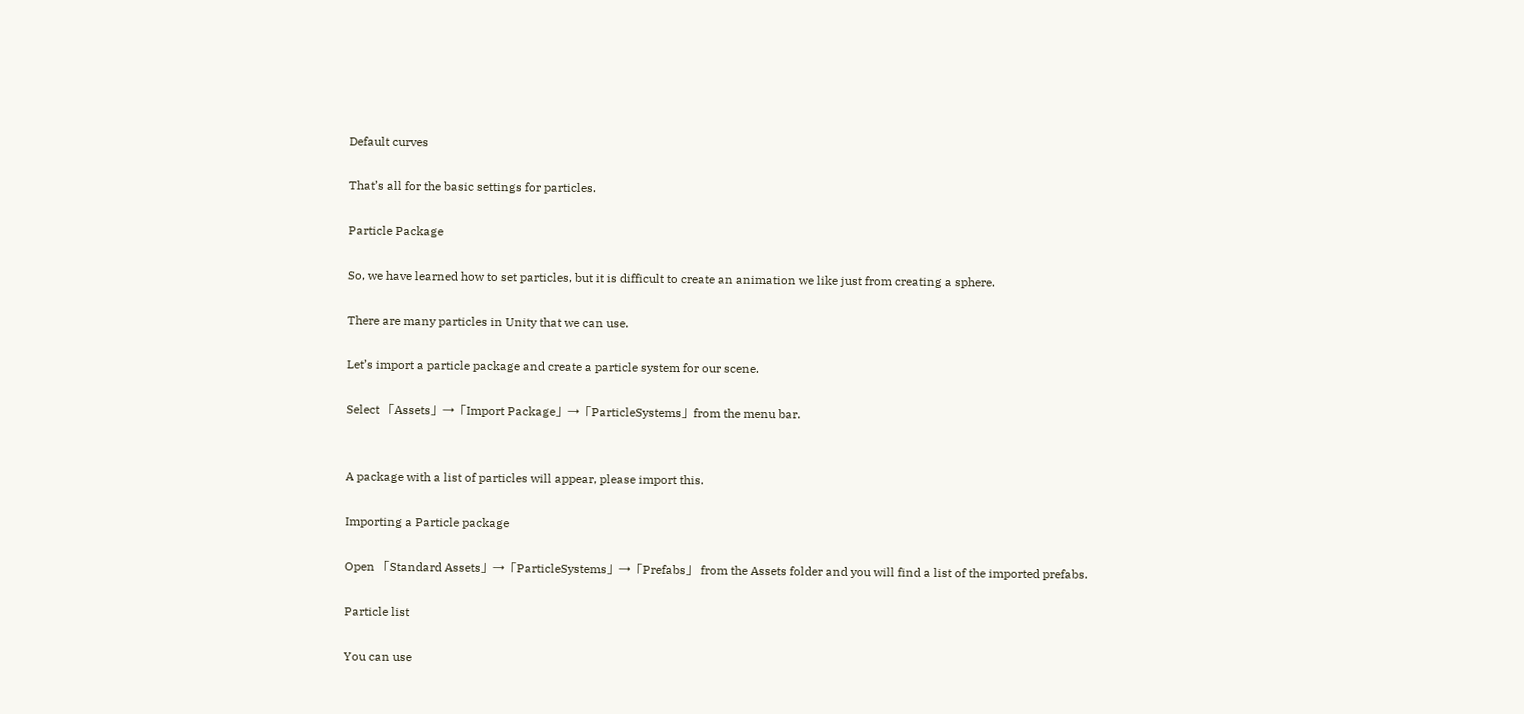Default curves

That’s all for the basic settings for particles.

Particle Package

So, we have learned how to set particles, but it is difficult to create an animation we like just from creating a sphere.

There are many particles in Unity that we can use.

Let’s import a particle package and create a particle system for our scene.

Select 「Assets」→「Import Package」→「ParticleSystems」from the menu bar.


A package with a list of particles will appear, please import this.

Importing a Particle package

Open 「Standard Assets」→「ParticleSystems」→「Prefabs」 from the Assets folder and you will find a list of the imported prefabs.

Particle list

You can use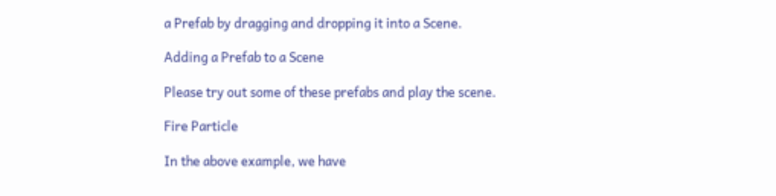a Prefab by dragging and dropping it into a Scene.

Adding a Prefab to a Scene

Please try out some of these prefabs and play the scene.

Fire Particle

In the above example, we have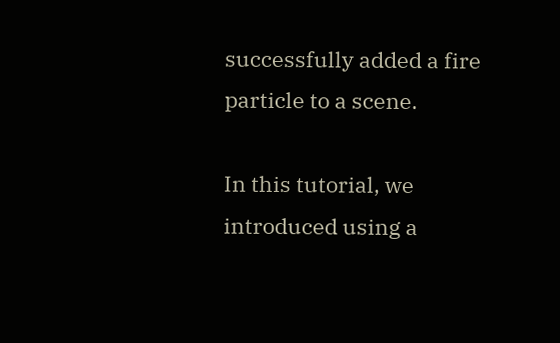successfully added a fire particle to a scene.

In this tutorial, we introduced using a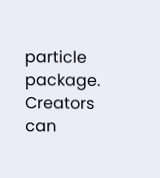particle package. Creators can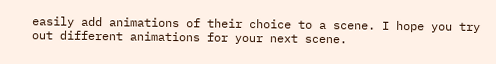easily add animations of their choice to a scene. I hope you try out different animations for your next scene.